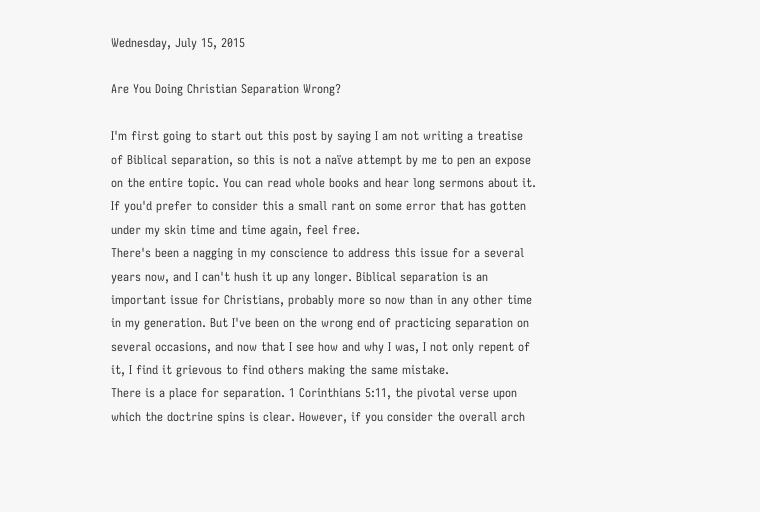Wednesday, July 15, 2015

Are You Doing Christian Separation Wrong?

I'm first going to start out this post by saying I am not writing a treatise of Biblical separation, so this is not a naïve attempt by me to pen an expose on the entire topic. You can read whole books and hear long sermons about it. If you'd prefer to consider this a small rant on some error that has gotten under my skin time and time again, feel free.
There's been a nagging in my conscience to address this issue for a several years now, and I can't hush it up any longer. Biblical separation is an important issue for Christians, probably more so now than in any other time in my generation. But I've been on the wrong end of practicing separation on several occasions, and now that I see how and why I was, I not only repent of it, I find it grievous to find others making the same mistake.
There is a place for separation. 1 Corinthians 5:11, the pivotal verse upon which the doctrine spins is clear. However, if you consider the overall arch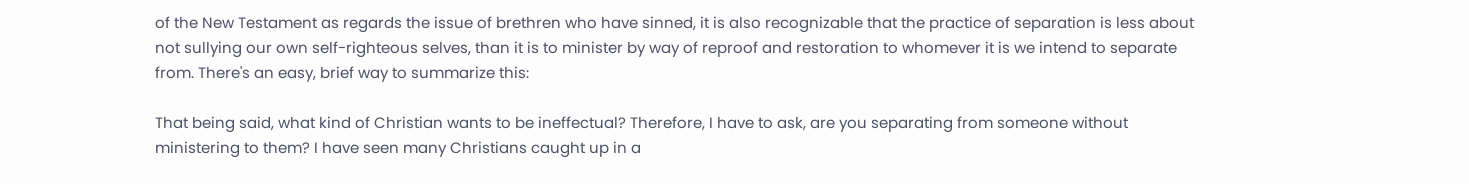of the New Testament as regards the issue of brethren who have sinned, it is also recognizable that the practice of separation is less about not sullying our own self-righteous selves, than it is to minister by way of reproof and restoration to whomever it is we intend to separate from. There's an easy, brief way to summarize this:

That being said, what kind of Christian wants to be ineffectual? Therefore, I have to ask, are you separating from someone without ministering to them? I have seen many Christians caught up in a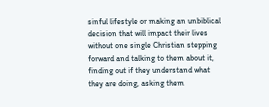sinful lifestyle or making an unbiblical decision that will impact their lives without one single Christian stepping forward and talking to them about it, finding out if they understand what they are doing, asking them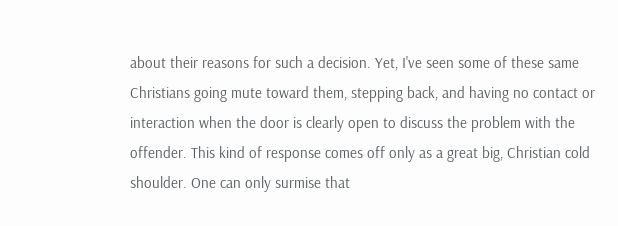about their reasons for such a decision. Yet, I've seen some of these same Christians going mute toward them, stepping back, and having no contact or interaction when the door is clearly open to discuss the problem with the offender. This kind of response comes off only as a great big, Christian cold shoulder. One can only surmise that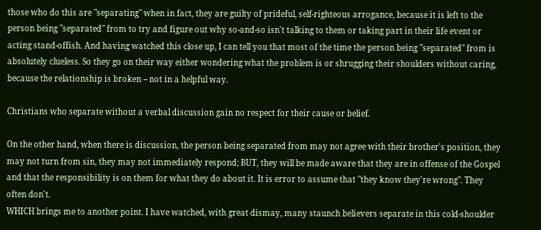those who do this are "separating" when in fact, they are guilty of prideful, self-righteous arrogance, because it is left to the person being "separated" from to try and figure out why so-and-so isn't talking to them or taking part in their life event or acting stand-offish. And having watched this close up, I can tell you that most of the time the person being "separated" from is absolutely clueless. So they go on their way either wondering what the problem is or shrugging their shoulders without caring, because the relationship is broken -- not in a helpful way.

Christians who separate without a verbal discussion gain no respect for their cause or belief.

On the other hand, when there is discussion, the person being separated from may not agree with their brother's position, they may not turn from sin, they may not immediately respond; BUT, they will be made aware that they are in offense of the Gospel and that the responsibility is on them for what they do about it. It is error to assume that "they know they're wrong". They often don't.
WHICH brings me to another point. I have watched, with great dismay, many staunch believers separate in this cold-shoulder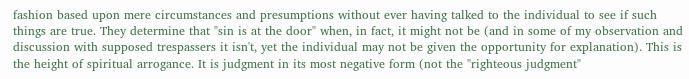fashion based upon mere circumstances and presumptions without ever having talked to the individual to see if such things are true. They determine that "sin is at the door" when, in fact, it might not be (and in some of my observation and discussion with supposed trespassers it isn't, yet the individual may not be given the opportunity for explanation). This is the height of spiritual arrogance. It is judgment in its most negative form (not the "righteous judgment"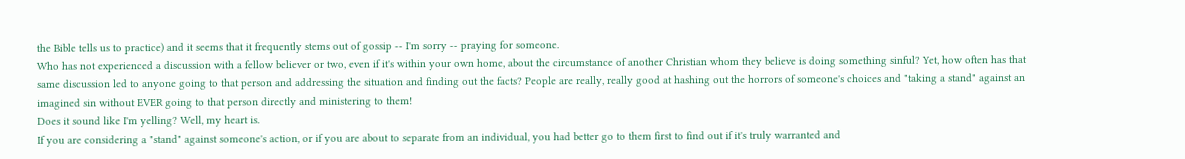the Bible tells us to practice) and it seems that it frequently stems out of gossip -- I'm sorry -- praying for someone.
Who has not experienced a discussion with a fellow believer or two, even if it's within your own home, about the circumstance of another Christian whom they believe is doing something sinful? Yet, how often has that same discussion led to anyone going to that person and addressing the situation and finding out the facts? People are really, really good at hashing out the horrors of someone's choices and "taking a stand" against an imagined sin without EVER going to that person directly and ministering to them!
Does it sound like I'm yelling? Well, my heart is.
If you are considering a "stand" against someone's action, or if you are about to separate from an individual, you had better go to them first to find out if it's truly warranted and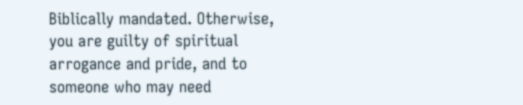Biblically mandated. Otherwise, you are guilty of spiritual arrogance and pride, and to someone who may need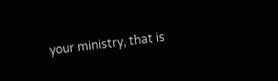your ministry, that is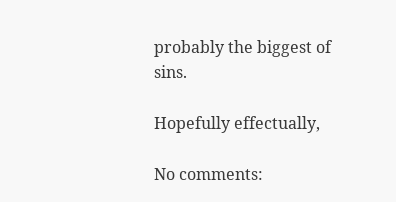probably the biggest of sins.

Hopefully effectually,

No comments: